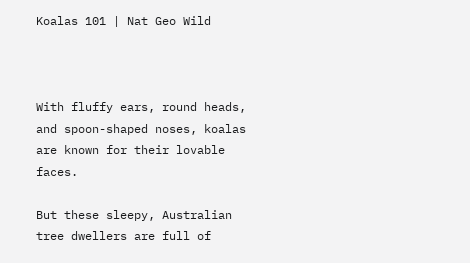Koalas 101 | Nat Geo Wild



With fluffy ears, round heads, and spoon-shaped noses, koalas are known for their lovable faces.

But these sleepy, Australian tree dwellers are full of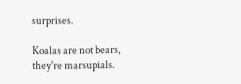surprises.

Koalas are not bears, they're marsupials.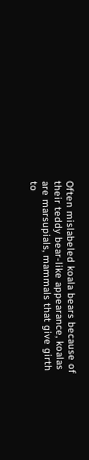Often mislabeled koala bears because of their teddy bear-like appearance, koalas are marsupials, mammals that give girth to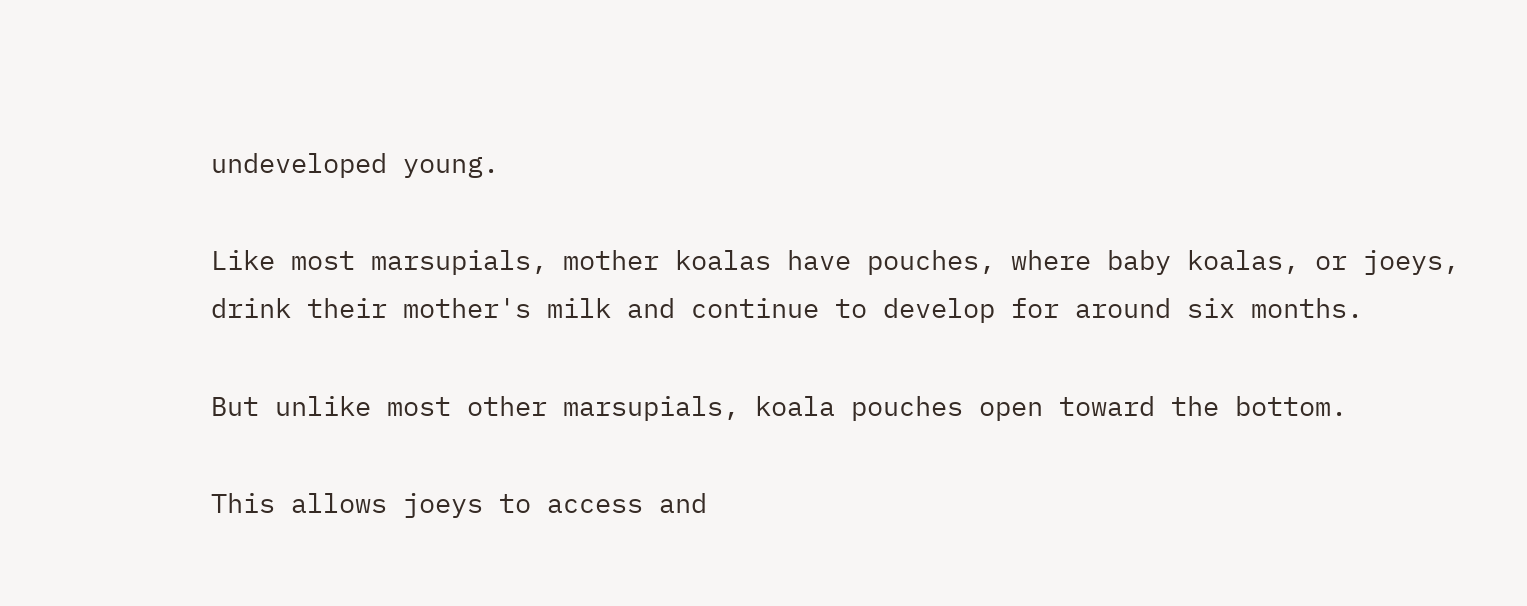undeveloped young.

Like most marsupials, mother koalas have pouches, where baby koalas, or joeys, drink their mother's milk and continue to develop for around six months.

But unlike most other marsupials, koala pouches open toward the bottom.

This allows joeys to access and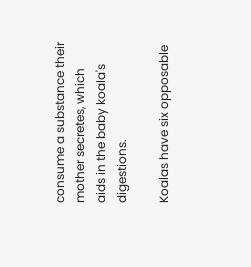consume a substance their mother secretes, which aids in the baby koala's digestions.

Koalas have six opposable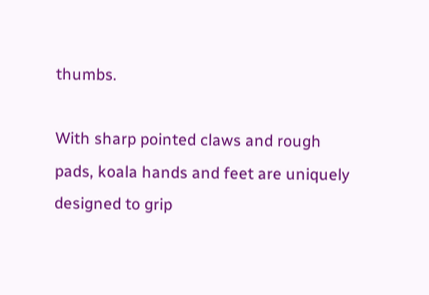thumbs.

With sharp pointed claws and rough pads, koala hands and feet are uniquely designed to grip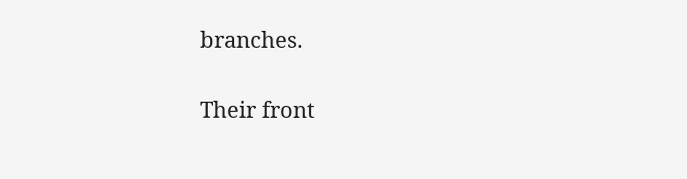branches.

Their front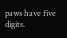paws have five digits.